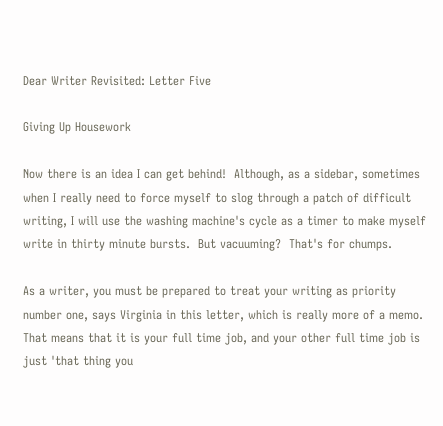Dear Writer Revisited: Letter Five

Giving Up Housework

Now there is an idea I can get behind!  Although, as a sidebar, sometimes when I really need to force myself to slog through a patch of difficult writing, I will use the washing machine's cycle as a timer to make myself write in thirty minute bursts.  But vacuuming?  That's for chumps.

As a writer, you must be prepared to treat your writing as priority number one, says Virginia in this letter, which is really more of a memo.  That means that it is your full time job, and your other full time job is just 'that thing you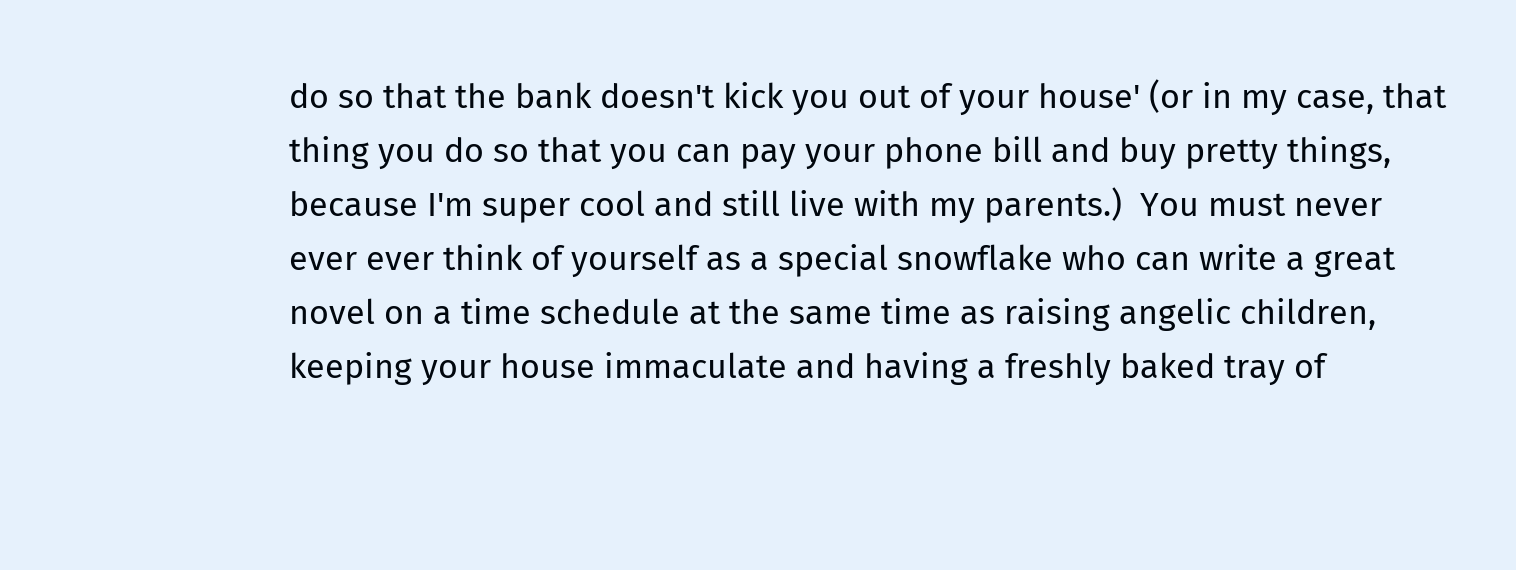do so that the bank doesn't kick you out of your house' (or in my case, that thing you do so that you can pay your phone bill and buy pretty things, because I'm super cool and still live with my parents.)  You must never ever ever think of yourself as a special snowflake who can write a great novel on a time schedule at the same time as raising angelic children, keeping your house immaculate and having a freshly baked tray of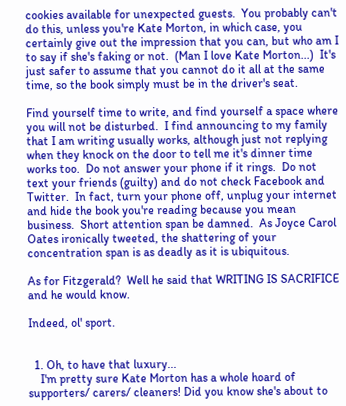cookies available for unexpected guests.  You probably can't do this, unless you're Kate Morton, in which case, you certainly give out the impression that you can, but who am I to say if she's faking or not.  (Man I love Kate Morton...)  It's just safer to assume that you cannot do it all at the same time, so the book simply must be in the driver's seat.

Find yourself time to write, and find yourself a space where you will not be disturbed.  I find announcing to my family that I am writing usually works, although just not replying when they knock on the door to tell me it's dinner time works too.  Do not answer your phone if it rings.  Do not text your friends (guilty) and do not check Facebook and Twitter.  In fact, turn your phone off, unplug your internet and hide the book you're reading because you mean business.  Short attention span be damned.  As Joyce Carol Oates ironically tweeted, the shattering of your concentration span is as deadly as it is ubiquitous.

As for Fitzgerald?  Well he said that WRITING IS SACRIFICE and he would know.

Indeed, ol' sport.


  1. Oh, to have that luxury...
    I'm pretty sure Kate Morton has a whole hoard of supporters/ carers/ cleaners! Did you know she's about to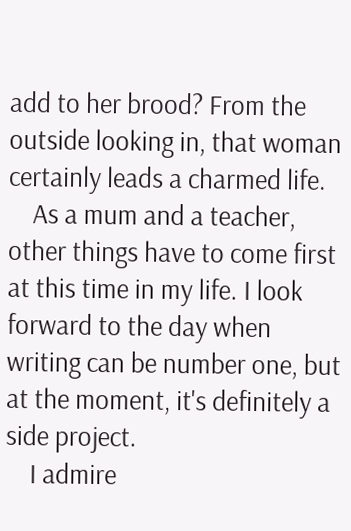add to her brood? From the outside looking in, that woman certainly leads a charmed life.
    As a mum and a teacher, other things have to come first at this time in my life. I look forward to the day when writing can be number one, but at the moment, it's definitely a side project.
    I admire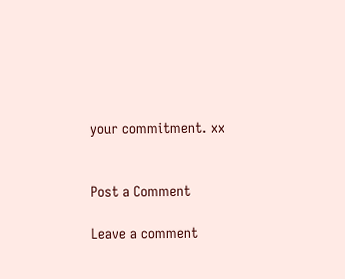your commitment. xx


Post a Comment

Leave a comment